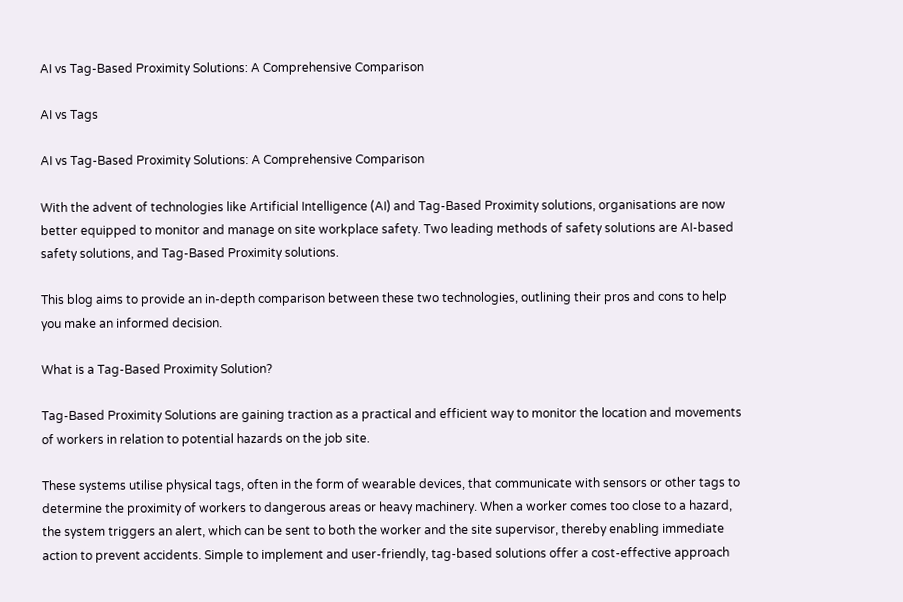AI vs Tag-Based Proximity Solutions: A Comprehensive Comparison

AI vs Tags

AI vs Tag-Based Proximity Solutions: A Comprehensive Comparison

With the advent of technologies like Artificial Intelligence (AI) and Tag-Based Proximity solutions, organisations are now better equipped to monitor and manage on site workplace safety. Two leading methods of safety solutions are AI-based safety solutions, and Tag-Based Proximity solutions.

This blog aims to provide an in-depth comparison between these two technologies, outlining their pros and cons to help you make an informed decision.

What is a Tag-Based Proximity Solution?

Tag-Based Proximity Solutions are gaining traction as a practical and efficient way to monitor the location and movements of workers in relation to potential hazards on the job site.

These systems utilise physical tags, often in the form of wearable devices, that communicate with sensors or other tags to determine the proximity of workers to dangerous areas or heavy machinery. When a worker comes too close to a hazard, the system triggers an alert, which can be sent to both the worker and the site supervisor, thereby enabling immediate action to prevent accidents. Simple to implement and user-friendly, tag-based solutions offer a cost-effective approach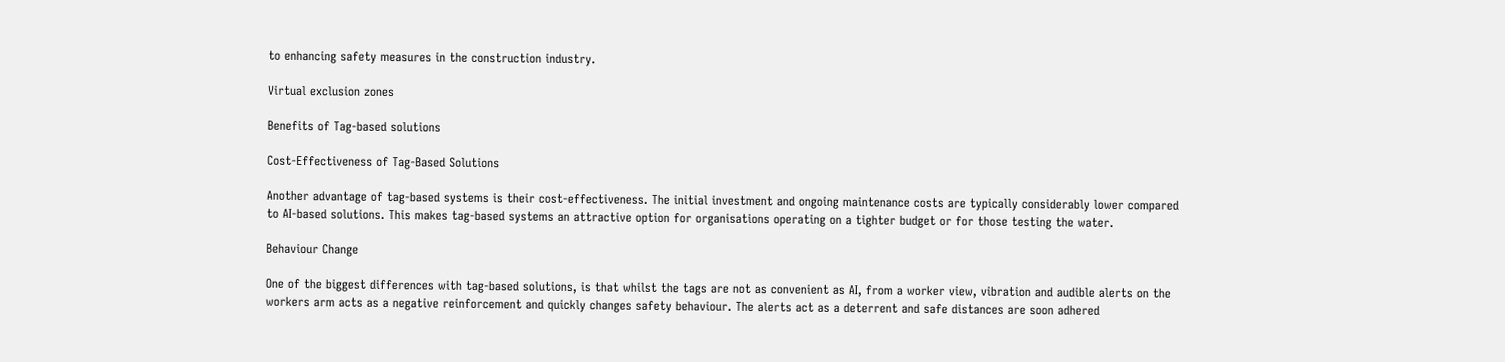to enhancing safety measures in the construction industry.

Virtual exclusion zones

Benefits of Tag-based solutions

Cost-Effectiveness of Tag-Based Solutions

Another advantage of tag-based systems is their cost-effectiveness. The initial investment and ongoing maintenance costs are typically considerably lower compared to AI-based solutions. This makes tag-based systems an attractive option for organisations operating on a tighter budget or for those testing the water.

Behaviour Change

One of the biggest differences with tag-based solutions, is that whilst the tags are not as convenient as AI, from a worker view, vibration and audible alerts on the workers arm acts as a negative reinforcement and quickly changes safety behaviour. The alerts act as a deterrent and safe distances are soon adhered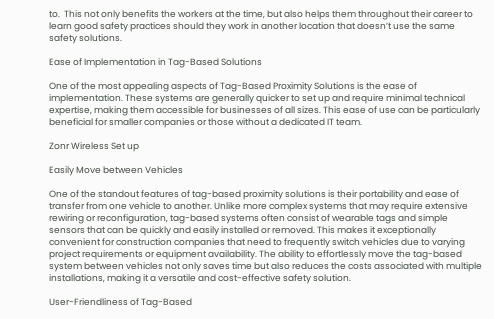to.  This not only benefits the workers at the time, but also helps them throughout their career to learn good safety practices should they work in another location that doesn’t use the same safety solutions.

Ease of Implementation in Tag-Based Solutions

One of the most appealing aspects of Tag-Based Proximity Solutions is the ease of implementation. These systems are generally quicker to set up and require minimal technical expertise, making them accessible for businesses of all sizes. This ease of use can be particularly beneficial for smaller companies or those without a dedicated IT team.

Zonr Wireless Set up

Easily Move between Vehicles

One of the standout features of tag-based proximity solutions is their portability and ease of transfer from one vehicle to another. Unlike more complex systems that may require extensive rewiring or reconfiguration, tag-based systems often consist of wearable tags and simple sensors that can be quickly and easily installed or removed. This makes it exceptionally convenient for construction companies that need to frequently switch vehicles due to varying project requirements or equipment availability. The ability to effortlessly move the tag-based system between vehicles not only saves time but also reduces the costs associated with multiple installations, making it a versatile and cost-effective safety solution.

User-Friendliness of Tag-Based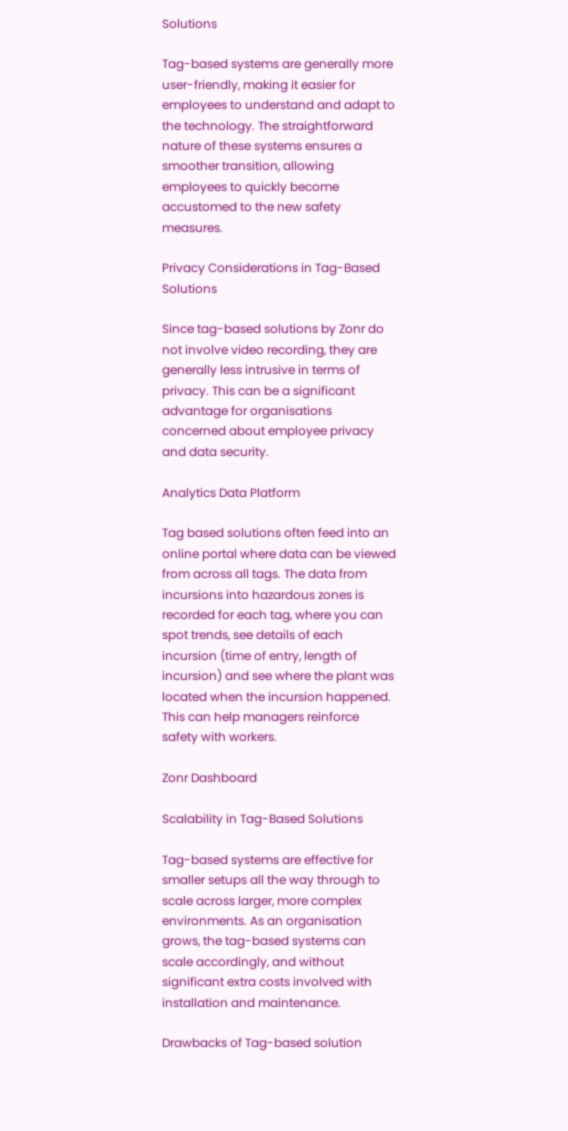Solutions

Tag-based systems are generally more user-friendly, making it easier for employees to understand and adapt to the technology. The straightforward nature of these systems ensures a smoother transition, allowing employees to quickly become accustomed to the new safety measures.

Privacy Considerations in Tag-Based Solutions

Since tag-based solutions by Zonr do not involve video recording, they are generally less intrusive in terms of privacy. This can be a significant advantage for organisations concerned about employee privacy and data security.

Analytics Data Platform

Tag based solutions often feed into an online portal where data can be viewed from across all tags. The data from incursions into hazardous zones is recorded for each tag, where you can spot trends, see details of each incursion (time of entry, length of incursion) and see where the plant was located when the incursion happened. This can help managers reinforce safety with workers.

Zonr Dashboard

Scalability in Tag-Based Solutions

Tag-based systems are effective for smaller setups all the way through to scale across larger, more complex environments. As an organisation grows, the tag-based systems can scale accordingly, and without significant extra costs involved with installation and maintenance.

Drawbacks of Tag-based solution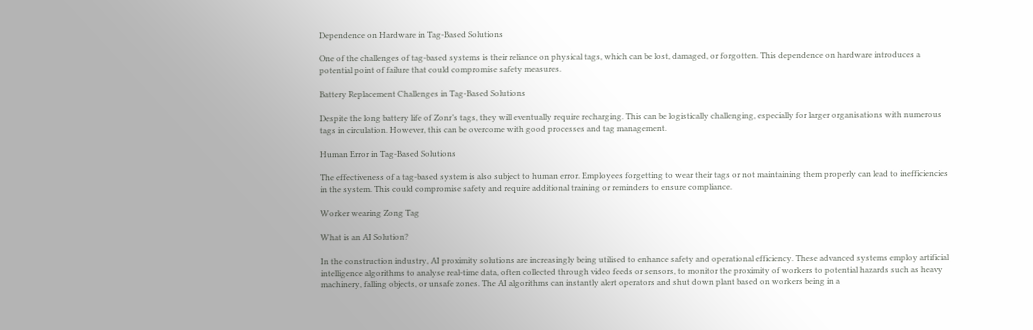Dependence on Hardware in Tag-Based Solutions

One of the challenges of tag-based systems is their reliance on physical tags, which can be lost, damaged, or forgotten. This dependence on hardware introduces a potential point of failure that could compromise safety measures.

Battery Replacement Challenges in Tag-Based Solutions

Despite the long battery life of Zonr’s tags, they will eventually require recharging. This can be logistically challenging, especially for larger organisations with numerous tags in circulation. However, this can be overcome with good processes and tag management.

Human Error in Tag-Based Solutions

The effectiveness of a tag-based system is also subject to human error. Employees forgetting to wear their tags or not maintaining them properly can lead to inefficiencies in the system. This could compromise safety and require additional training or reminders to ensure compliance.

Worker wearing Zong Tag

What is an AI Solution?

In the construction industry, AI proximity solutions are increasingly being utilised to enhance safety and operational efficiency. These advanced systems employ artificial intelligence algorithms to analyse real-time data, often collected through video feeds or sensors, to monitor the proximity of workers to potential hazards such as heavy machinery, falling objects, or unsafe zones. The AI algorithms can instantly alert operators and shut down plant based on workers being in a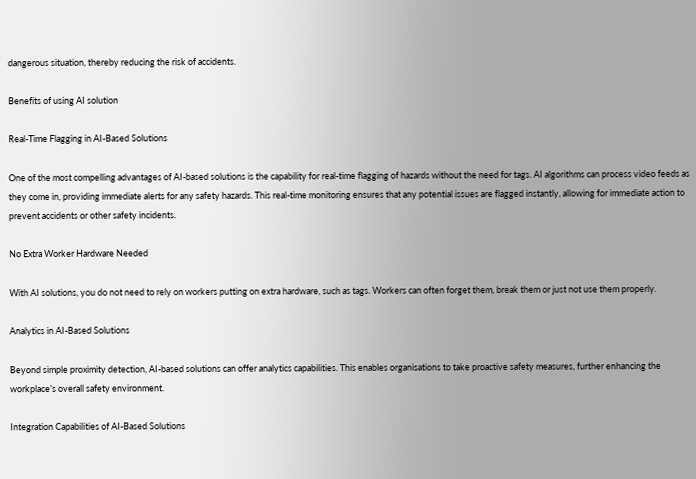dangerous situation, thereby reducing the risk of accidents.

Benefits of using AI solution

Real-Time Flagging in AI-Based Solutions

One of the most compelling advantages of AI-based solutions is the capability for real-time flagging of hazards without the need for tags. AI algorithms can process video feeds as they come in, providing immediate alerts for any safety hazards. This real-time monitoring ensures that any potential issues are flagged instantly, allowing for immediate action to prevent accidents or other safety incidents.

No Extra Worker Hardware Needed

With AI solutions, you do not need to rely on workers putting on extra hardware, such as tags. Workers can often forget them, break them or just not use them properly.

Analytics in AI-Based Solutions

Beyond simple proximity detection, AI-based solutions can offer analytics capabilities. This enables organisations to take proactive safety measures, further enhancing the workplace’s overall safety environment.

Integration Capabilities of AI-Based Solutions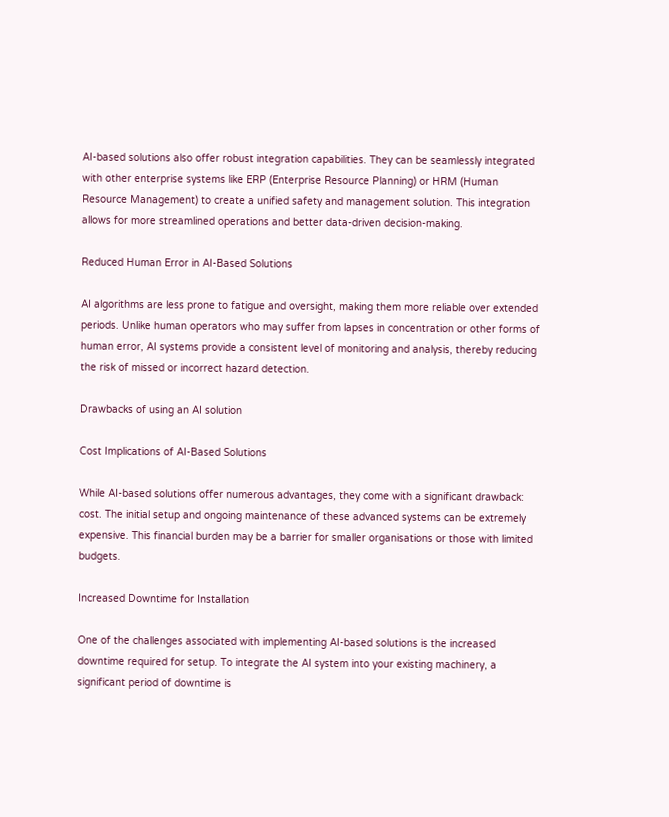AI-based solutions also offer robust integration capabilities. They can be seamlessly integrated with other enterprise systems like ERP (Enterprise Resource Planning) or HRM (Human Resource Management) to create a unified safety and management solution. This integration allows for more streamlined operations and better data-driven decision-making.

Reduced Human Error in AI-Based Solutions

AI algorithms are less prone to fatigue and oversight, making them more reliable over extended periods. Unlike human operators who may suffer from lapses in concentration or other forms of human error, AI systems provide a consistent level of monitoring and analysis, thereby reducing the risk of missed or incorrect hazard detection.

Drawbacks of using an AI solution

Cost Implications of AI-Based Solutions

While AI-based solutions offer numerous advantages, they come with a significant drawback: cost. The initial setup and ongoing maintenance of these advanced systems can be extremely expensive. This financial burden may be a barrier for smaller organisations or those with limited budgets.

Increased Downtime for Installation

One of the challenges associated with implementing AI-based solutions is the increased downtime required for setup. To integrate the AI system into your existing machinery, a significant period of downtime is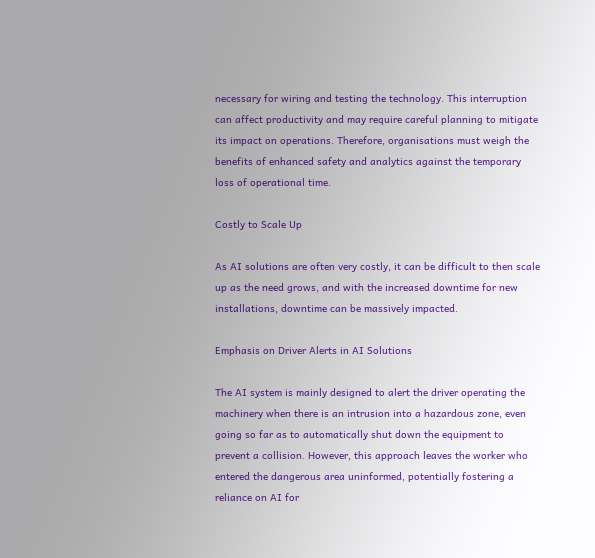necessary for wiring and testing the technology. This interruption can affect productivity and may require careful planning to mitigate its impact on operations. Therefore, organisations must weigh the benefits of enhanced safety and analytics against the temporary loss of operational time.

Costly to Scale Up

As AI solutions are often very costly, it can be difficult to then scale up as the need grows, and with the increased downtime for new installations, downtime can be massively impacted.

Emphasis on Driver Alerts in AI Solutions

The AI system is mainly designed to alert the driver operating the machinery when there is an intrusion into a hazardous zone, even going so far as to automatically shut down the equipment to prevent a collision. However, this approach leaves the worker who entered the dangerous area uninformed, potentially fostering a reliance on AI for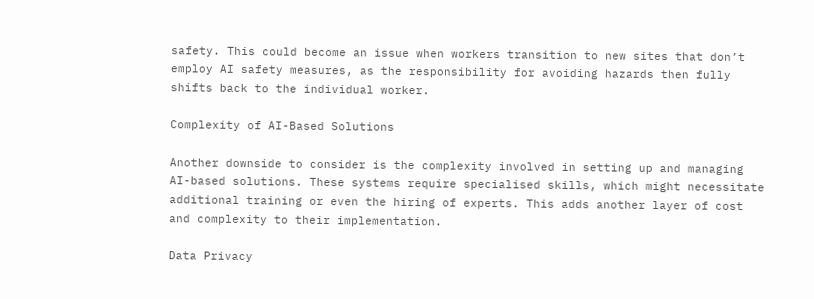safety. This could become an issue when workers transition to new sites that don’t employ AI safety measures, as the responsibility for avoiding hazards then fully shifts back to the individual worker.

Complexity of AI-Based Solutions

Another downside to consider is the complexity involved in setting up and managing AI-based solutions. These systems require specialised skills, which might necessitate additional training or even the hiring of experts. This adds another layer of cost and complexity to their implementation.

Data Privacy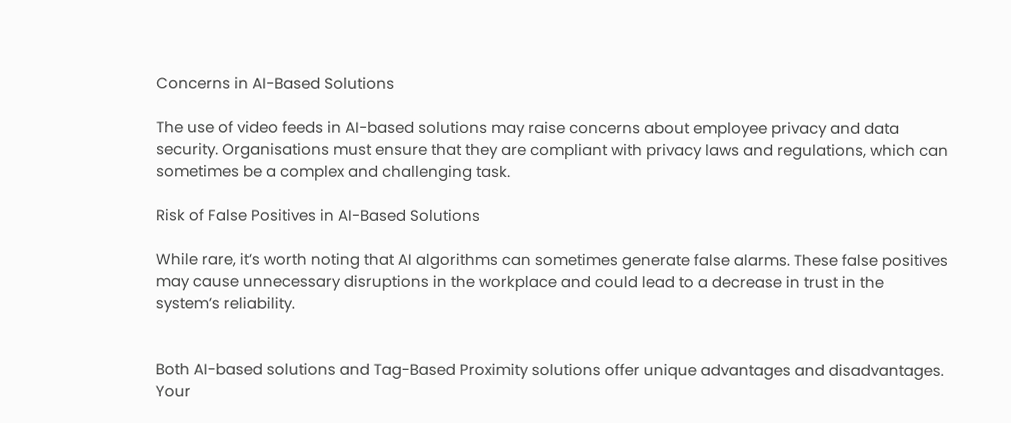Concerns in AI-Based Solutions

The use of video feeds in AI-based solutions may raise concerns about employee privacy and data security. Organisations must ensure that they are compliant with privacy laws and regulations, which can sometimes be a complex and challenging task.

Risk of False Positives in AI-Based Solutions

While rare, it’s worth noting that AI algorithms can sometimes generate false alarms. These false positives may cause unnecessary disruptions in the workplace and could lead to a decrease in trust in the system’s reliability.


Both AI-based solutions and Tag-Based Proximity solutions offer unique advantages and disadvantages. Your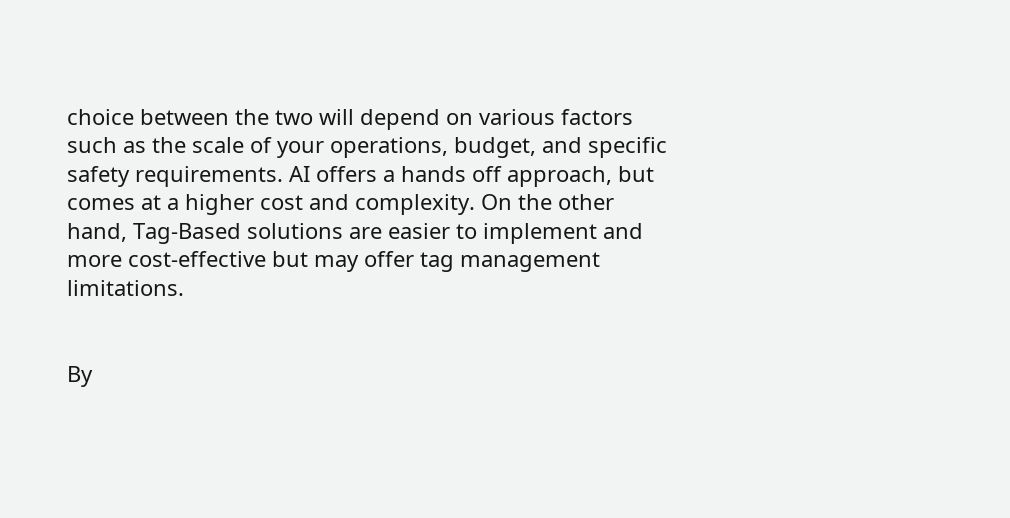choice between the two will depend on various factors such as the scale of your operations, budget, and specific safety requirements. AI offers a hands off approach, but comes at a higher cost and complexity. On the other hand, Tag-Based solutions are easier to implement and more cost-effective but may offer tag management limitations.


By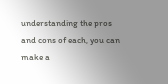understanding the pros and cons of each, you can make a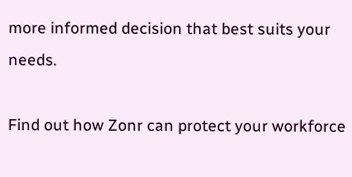more informed decision that best suits your needs.

Find out how Zonr can protect your workforce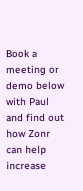Book a meeting or demo below with Paul and find out how Zonr can help increase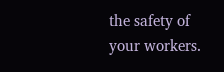the safety of your workers.